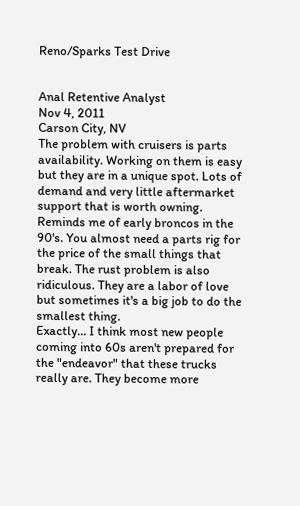Reno/Sparks Test Drive


Anal Retentive Analyst
Nov 4, 2011
Carson City, NV
The problem with cruisers is parts availability. Working on them is easy but they are in a unique spot. Lots of demand and very little aftermarket support that is worth owning. Reminds me of early broncos in the 90's. You almost need a parts rig for the price of the small things that break. The rust problem is also ridiculous. They are a labor of love but sometimes it's a big job to do the smallest thing.
Exactly... I think most new people coming into 60s aren't prepared for the "endeavor" that these trucks really are. They become more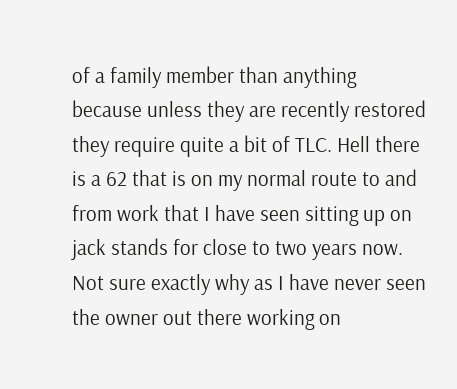of a family member than anything because unless they are recently restored they require quite a bit of TLC. Hell there is a 62 that is on my normal route to and from work that I have seen sitting up on jack stands for close to two years now. Not sure exactly why as I have never seen the owner out there working on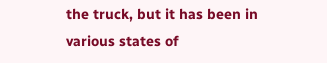the truck, but it has been in various states of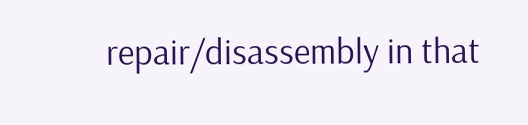repair/disassembly in that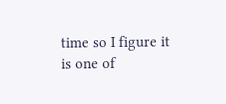time so I figure it is one of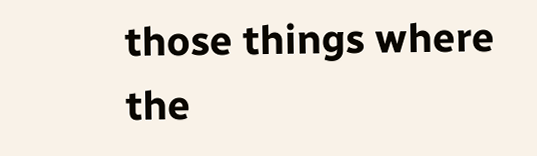those things where the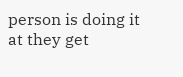person is doing it at they get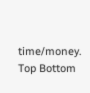time/money.
Top Bottom